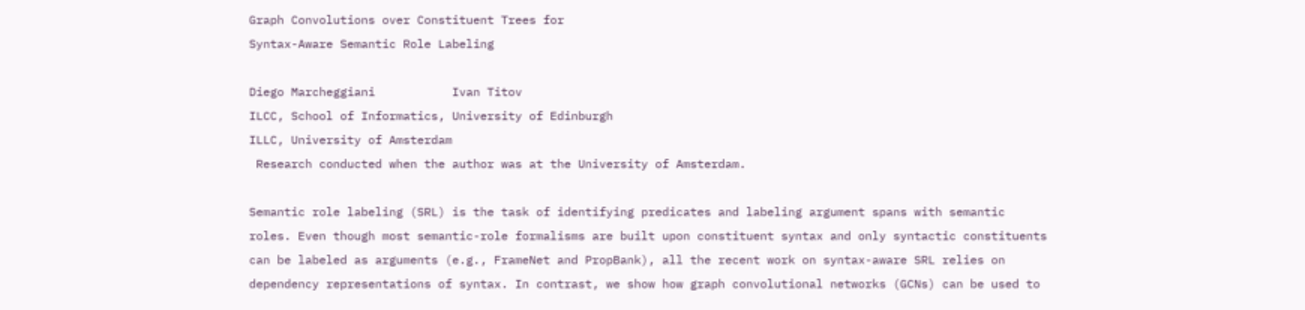Graph Convolutions over Constituent Trees for
Syntax-Aware Semantic Role Labeling

Diego Marcheggiani           Ivan Titov
ILCC, School of Informatics, University of Edinburgh
ILLC, University of Amsterdam
 Research conducted when the author was at the University of Amsterdam.

Semantic role labeling (SRL) is the task of identifying predicates and labeling argument spans with semantic roles. Even though most semantic-role formalisms are built upon constituent syntax and only syntactic constituents can be labeled as arguments (e.g., FrameNet and PropBank), all the recent work on syntax-aware SRL relies on dependency representations of syntax. In contrast, we show how graph convolutional networks (GCNs) can be used to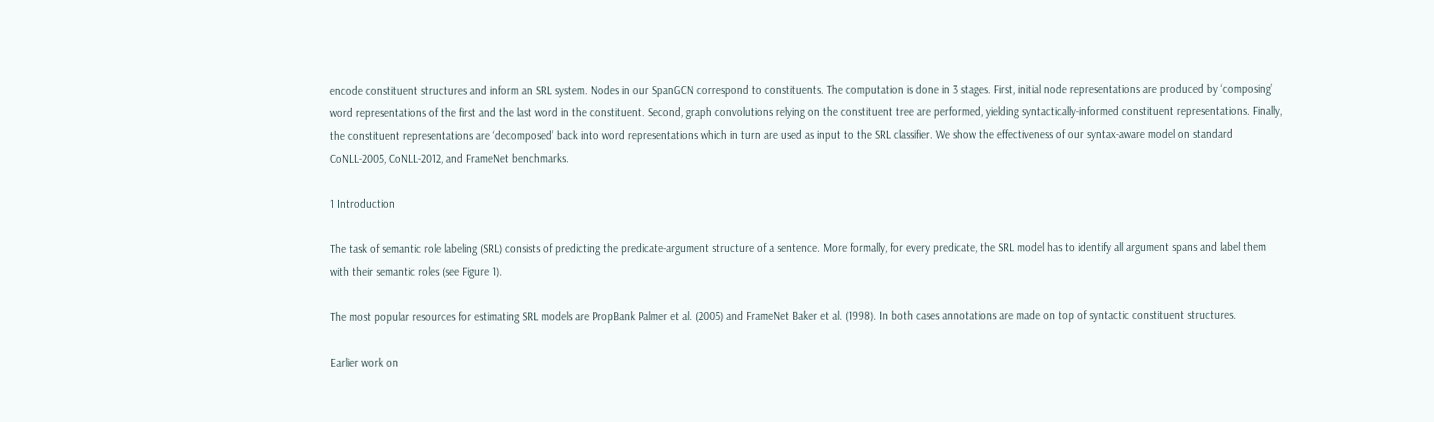encode constituent structures and inform an SRL system. Nodes in our SpanGCN correspond to constituents. The computation is done in 3 stages. First, initial node representations are produced by ‘composing’ word representations of the first and the last word in the constituent. Second, graph convolutions relying on the constituent tree are performed, yielding syntactically-informed constituent representations. Finally, the constituent representations are ‘decomposed’ back into word representations which in turn are used as input to the SRL classifier. We show the effectiveness of our syntax-aware model on standard CoNLL-2005, CoNLL-2012, and FrameNet benchmarks.

1 Introduction

The task of semantic role labeling (SRL) consists of predicting the predicate-argument structure of a sentence. More formally, for every predicate, the SRL model has to identify all argument spans and label them with their semantic roles (see Figure 1).

The most popular resources for estimating SRL models are PropBank Palmer et al. (2005) and FrameNet Baker et al. (1998). In both cases annotations are made on top of syntactic constituent structures.

Earlier work on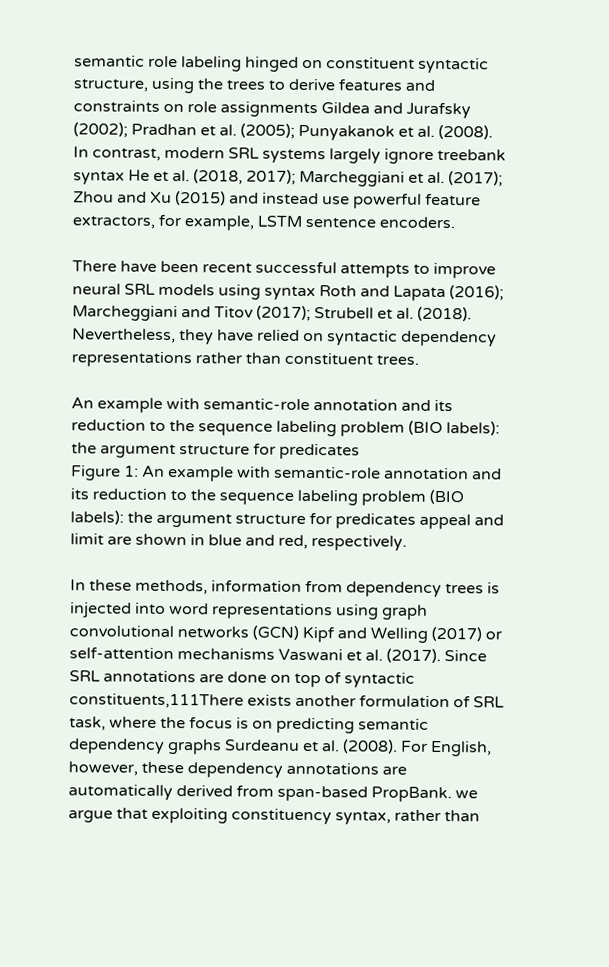semantic role labeling hinged on constituent syntactic structure, using the trees to derive features and constraints on role assignments Gildea and Jurafsky (2002); Pradhan et al. (2005); Punyakanok et al. (2008). In contrast, modern SRL systems largely ignore treebank syntax He et al. (2018, 2017); Marcheggiani et al. (2017); Zhou and Xu (2015) and instead use powerful feature extractors, for example, LSTM sentence encoders.

There have been recent successful attempts to improve neural SRL models using syntax Roth and Lapata (2016); Marcheggiani and Titov (2017); Strubell et al. (2018). Nevertheless, they have relied on syntactic dependency representations rather than constituent trees.

An example with semantic-role annotation and its reduction to the sequence labeling problem (BIO labels): the argument structure for predicates
Figure 1: An example with semantic-role annotation and its reduction to the sequence labeling problem (BIO labels): the argument structure for predicates appeal and limit are shown in blue and red, respectively.

In these methods, information from dependency trees is injected into word representations using graph convolutional networks (GCN) Kipf and Welling (2017) or self-attention mechanisms Vaswani et al. (2017). Since SRL annotations are done on top of syntactic constituents,111There exists another formulation of SRL task, where the focus is on predicting semantic dependency graphs Surdeanu et al. (2008). For English, however, these dependency annotations are automatically derived from span-based PropBank. we argue that exploiting constituency syntax, rather than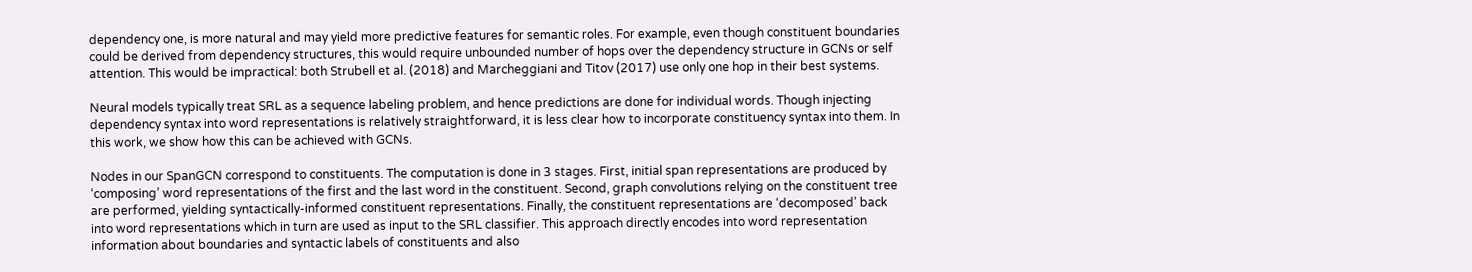dependency one, is more natural and may yield more predictive features for semantic roles. For example, even though constituent boundaries could be derived from dependency structures, this would require unbounded number of hops over the dependency structure in GCNs or self attention. This would be impractical: both Strubell et al. (2018) and Marcheggiani and Titov (2017) use only one hop in their best systems.

Neural models typically treat SRL as a sequence labeling problem, and hence predictions are done for individual words. Though injecting dependency syntax into word representations is relatively straightforward, it is less clear how to incorporate constituency syntax into them. In this work, we show how this can be achieved with GCNs.

Nodes in our SpanGCN correspond to constituents. The computation is done in 3 stages. First, initial span representations are produced by ‘composing’ word representations of the first and the last word in the constituent. Second, graph convolutions relying on the constituent tree are performed, yielding syntactically-informed constituent representations. Finally, the constituent representations are ‘decomposed’ back into word representations which in turn are used as input to the SRL classifier. This approach directly encodes into word representation information about boundaries and syntactic labels of constituents and also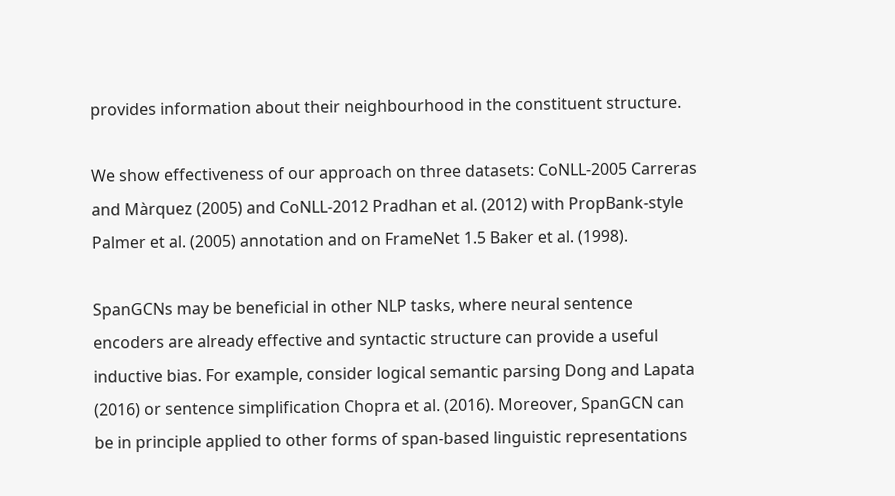provides information about their neighbourhood in the constituent structure.

We show effectiveness of our approach on three datasets: CoNLL-2005 Carreras and Màrquez (2005) and CoNLL-2012 Pradhan et al. (2012) with PropBank-style Palmer et al. (2005) annotation and on FrameNet 1.5 Baker et al. (1998).

SpanGCNs may be beneficial in other NLP tasks, where neural sentence encoders are already effective and syntactic structure can provide a useful inductive bias. For example, consider logical semantic parsing Dong and Lapata (2016) or sentence simplification Chopra et al. (2016). Moreover, SpanGCN can be in principle applied to other forms of span-based linguistic representations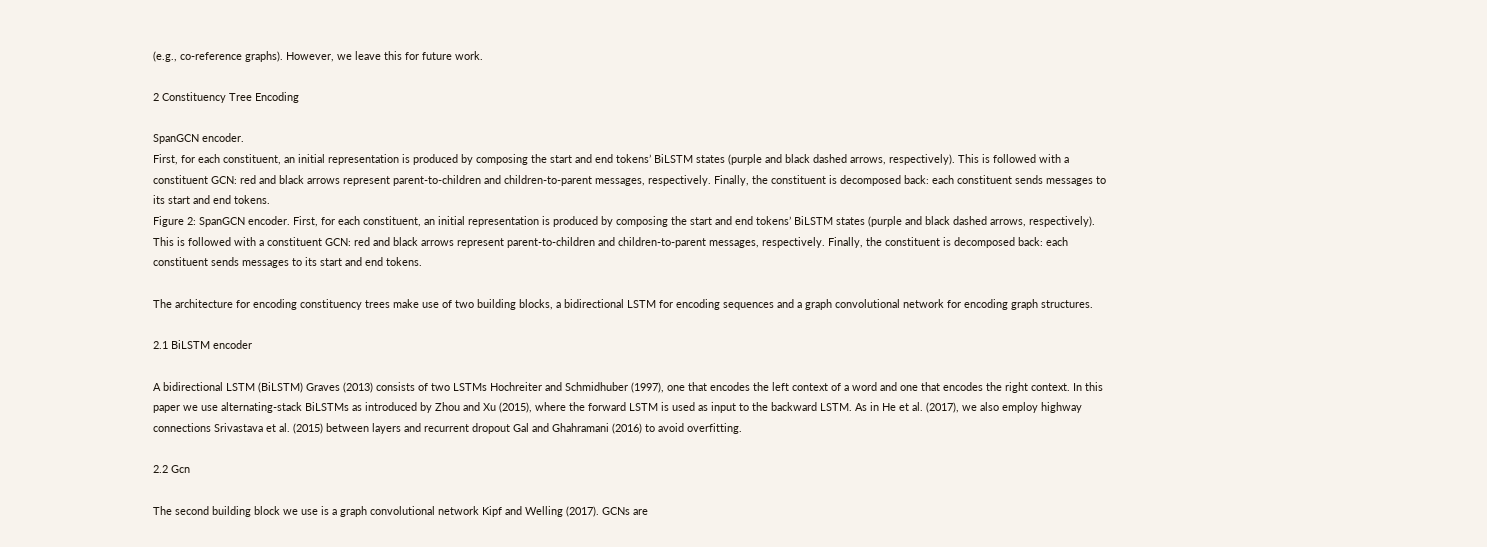(e.g., co-reference graphs). However, we leave this for future work.

2 Constituency Tree Encoding

SpanGCN encoder.
First, for each constituent, an initial representation is produced by composing the start and end tokens’ BiLSTM states (purple and black dashed arrows, respectively). This is followed with a constituent GCN: red and black arrows represent parent-to-children and children-to-parent messages, respectively. Finally, the constituent is decomposed back: each constituent sends messages to its start and end tokens.
Figure 2: SpanGCN encoder. First, for each constituent, an initial representation is produced by composing the start and end tokens’ BiLSTM states (purple and black dashed arrows, respectively). This is followed with a constituent GCN: red and black arrows represent parent-to-children and children-to-parent messages, respectively. Finally, the constituent is decomposed back: each constituent sends messages to its start and end tokens.

The architecture for encoding constituency trees make use of two building blocks, a bidirectional LSTM for encoding sequences and a graph convolutional network for encoding graph structures.

2.1 BiLSTM encoder

A bidirectional LSTM (BiLSTM) Graves (2013) consists of two LSTMs Hochreiter and Schmidhuber (1997), one that encodes the left context of a word and one that encodes the right context. In this paper we use alternating-stack BiLSTMs as introduced by Zhou and Xu (2015), where the forward LSTM is used as input to the backward LSTM. As in He et al. (2017), we also employ highway connections Srivastava et al. (2015) between layers and recurrent dropout Gal and Ghahramani (2016) to avoid overfitting.

2.2 Gcn

The second building block we use is a graph convolutional network Kipf and Welling (2017). GCNs are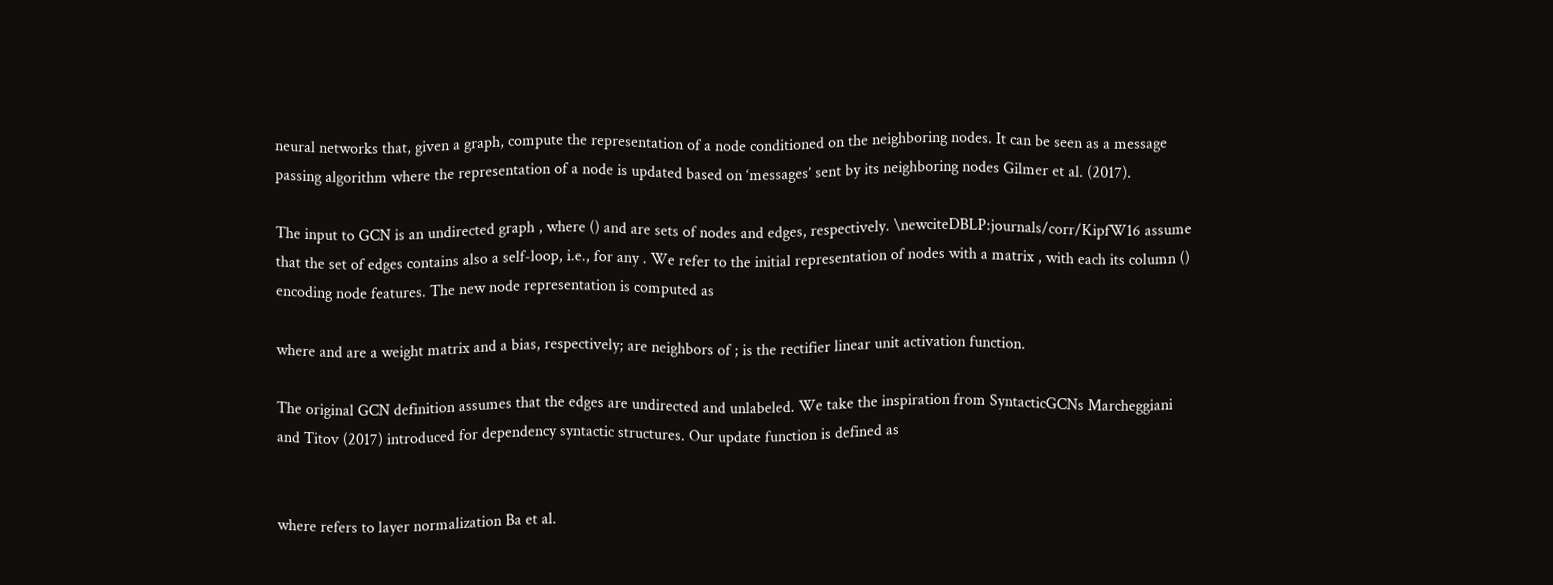neural networks that, given a graph, compute the representation of a node conditioned on the neighboring nodes. It can be seen as a message passing algorithm where the representation of a node is updated based on ‘messages’ sent by its neighboring nodes Gilmer et al. (2017).

The input to GCN is an undirected graph , where () and are sets of nodes and edges, respectively. \newciteDBLP:journals/corr/KipfW16 assume that the set of edges contains also a self-loop, i.e., for any . We refer to the initial representation of nodes with a matrix , with each its column () encoding node features. The new node representation is computed as

where and are a weight matrix and a bias, respectively; are neighbors of ; is the rectifier linear unit activation function.

The original GCN definition assumes that the edges are undirected and unlabeled. We take the inspiration from SyntacticGCNs Marcheggiani and Titov (2017) introduced for dependency syntactic structures. Our update function is defined as


where refers to layer normalization Ba et al.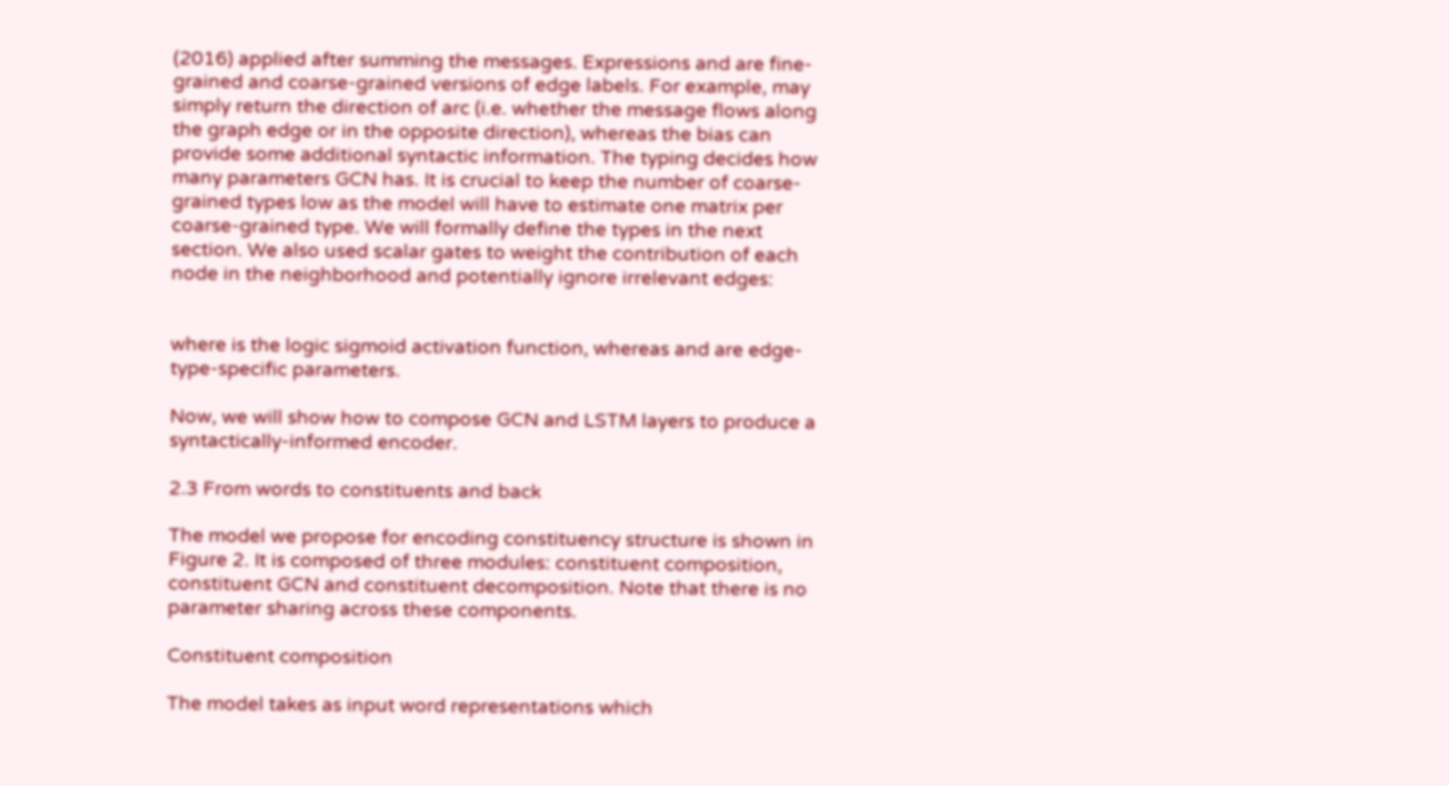(2016) applied after summing the messages. Expressions and are fine-grained and coarse-grained versions of edge labels. For example, may simply return the direction of arc (i.e. whether the message flows along the graph edge or in the opposite direction), whereas the bias can provide some additional syntactic information. The typing decides how many parameters GCN has. It is crucial to keep the number of coarse-grained types low as the model will have to estimate one matrix per coarse-grained type. We will formally define the types in the next section. We also used scalar gates to weight the contribution of each node in the neighborhood and potentially ignore irrelevant edges:


where is the logic sigmoid activation function, whereas and are edge-type-specific parameters.

Now, we will show how to compose GCN and LSTM layers to produce a syntactically-informed encoder.

2.3 From words to constituents and back

The model we propose for encoding constituency structure is shown in Figure 2. It is composed of three modules: constituent composition, constituent GCN and constituent decomposition. Note that there is no parameter sharing across these components.

Constituent composition

The model takes as input word representations which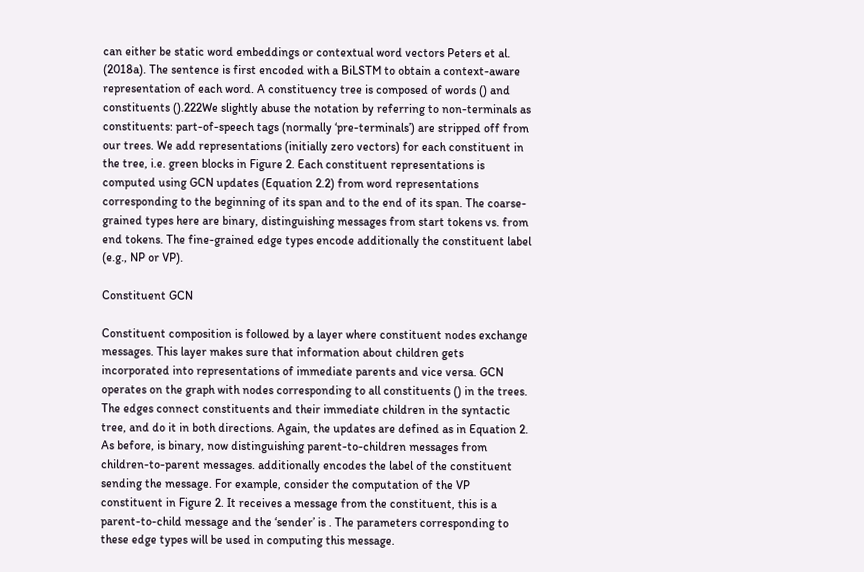can either be static word embeddings or contextual word vectors Peters et al. (2018a). The sentence is first encoded with a BiLSTM to obtain a context-aware representation of each word. A constituency tree is composed of words () and constituents ().222We slightly abuse the notation by referring to non-terminals as constituents: part-of-speech tags (normally ‘pre-terminals’) are stripped off from our trees. We add representations (initially zero vectors) for each constituent in the tree, i.e. green blocks in Figure 2. Each constituent representations is computed using GCN updates (Equation 2.2) from word representations corresponding to the beginning of its span and to the end of its span. The coarse-grained types here are binary, distinguishing messages from start tokens vs. from end tokens. The fine-grained edge types encode additionally the constituent label (e.g., NP or VP).

Constituent GCN

Constituent composition is followed by a layer where constituent nodes exchange messages. This layer makes sure that information about children gets incorporated into representations of immediate parents and vice versa. GCN operates on the graph with nodes corresponding to all constituents () in the trees. The edges connect constituents and their immediate children in the syntactic tree, and do it in both directions. Again, the updates are defined as in Equation 2. As before, is binary, now distinguishing parent-to-children messages from children-to-parent messages. additionally encodes the label of the constituent sending the message. For example, consider the computation of the VP constituent in Figure 2. It receives a message from the constituent, this is a parent-to-child message and the ‘sender’ is . The parameters corresponding to these edge types will be used in computing this message.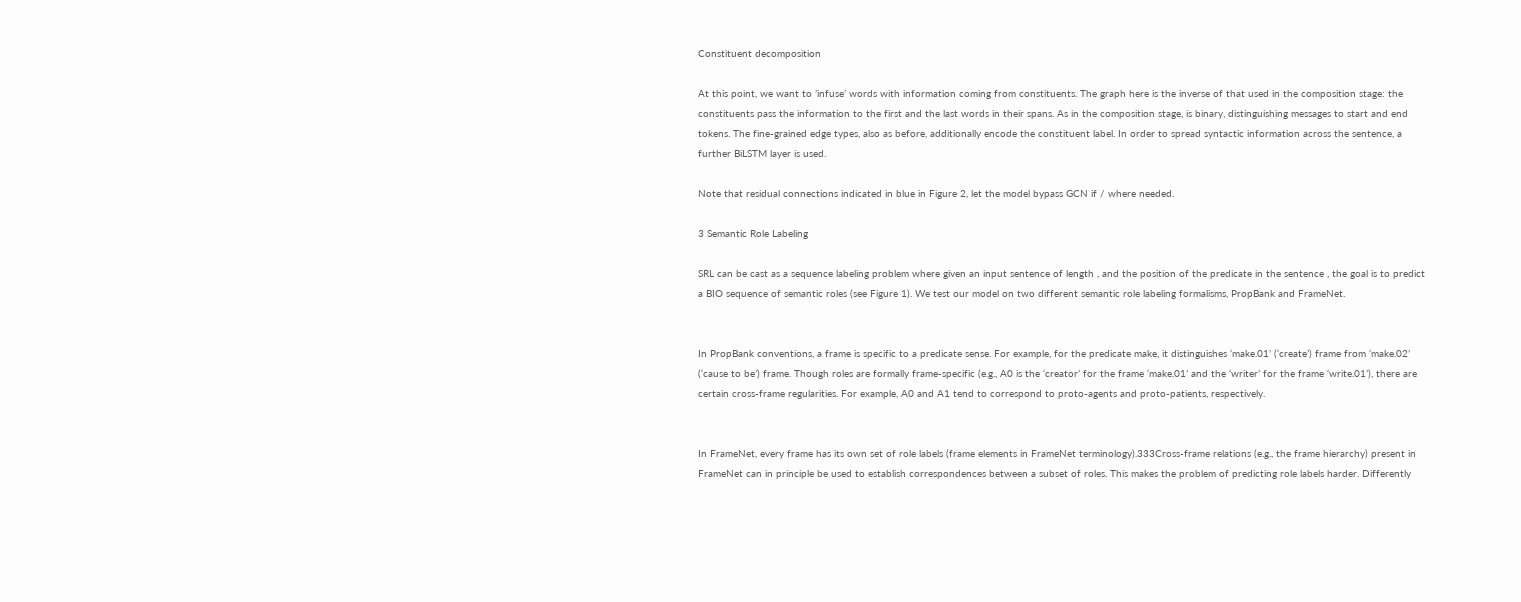Constituent decomposition

At this point, we want to ’infuse’ words with information coming from constituents. The graph here is the inverse of that used in the composition stage: the constituents pass the information to the first and the last words in their spans. As in the composition stage, is binary, distinguishing messages to start and end tokens. The fine-grained edge types, also as before, additionally encode the constituent label. In order to spread syntactic information across the sentence, a further BiLSTM layer is used.

Note that residual connections indicated in blue in Figure 2, let the model bypass GCN if / where needed.

3 Semantic Role Labeling

SRL can be cast as a sequence labeling problem where given an input sentence of length , and the position of the predicate in the sentence , the goal is to predict a BIO sequence of semantic roles (see Figure 1). We test our model on two different semantic role labeling formalisms, PropBank and FrameNet.


In PropBank conventions, a frame is specific to a predicate sense. For example, for the predicate make, it distinguishes ‘make.01’ (‘create’) frame from ‘make.02’ (‘cause to be’) frame. Though roles are formally frame-specific (e.g., A0 is the ‘creator’ for the frame ‘make.01’ and the ‘writer’ for the frame ‘write.01’), there are certain cross-frame regularities. For example, A0 and A1 tend to correspond to proto-agents and proto-patients, respectively.


In FrameNet, every frame has its own set of role labels (frame elements in FrameNet terminology).333Cross-frame relations (e.g., the frame hierarchy) present in FrameNet can in principle be used to establish correspondences between a subset of roles. This makes the problem of predicting role labels harder. Differently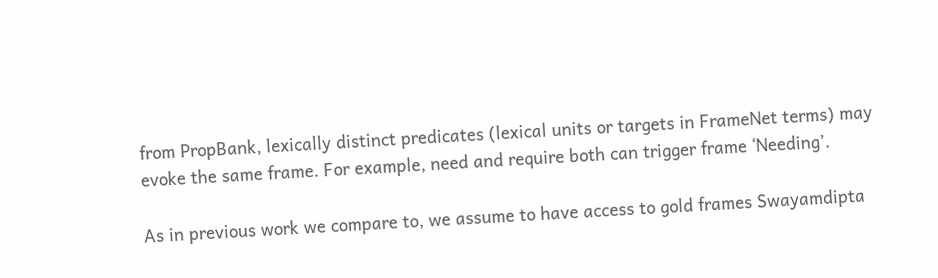from PropBank, lexically distinct predicates (lexical units or targets in FrameNet terms) may evoke the same frame. For example, need and require both can trigger frame ‘Needing’.

As in previous work we compare to, we assume to have access to gold frames Swayamdipta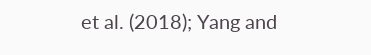et al. (2018); Yang and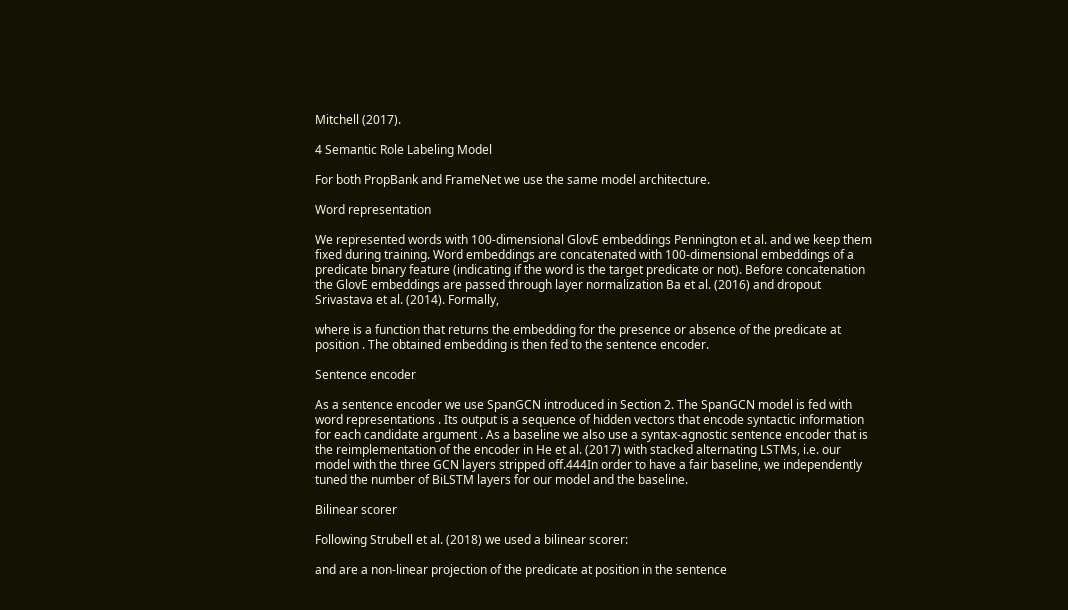Mitchell (2017).

4 Semantic Role Labeling Model

For both PropBank and FrameNet we use the same model architecture.

Word representation

We represented words with 100-dimensional GlovE embeddings Pennington et al. and we keep them fixed during training. Word embeddings are concatenated with 100-dimensional embeddings of a predicate binary feature (indicating if the word is the target predicate or not). Before concatenation the GlovE embeddings are passed through layer normalization Ba et al. (2016) and dropout Srivastava et al. (2014). Formally,

where is a function that returns the embedding for the presence or absence of the predicate at position . The obtained embedding is then fed to the sentence encoder.

Sentence encoder

As a sentence encoder we use SpanGCN introduced in Section 2. The SpanGCN model is fed with word representations . Its output is a sequence of hidden vectors that encode syntactic information for each candidate argument . As a baseline we also use a syntax-agnostic sentence encoder that is the reimplementation of the encoder in He et al. (2017) with stacked alternating LSTMs, i.e. our model with the three GCN layers stripped off.444In order to have a fair baseline, we independently tuned the number of BiLSTM layers for our model and the baseline.

Bilinear scorer

Following Strubell et al. (2018) we used a bilinear scorer:

and are a non-linear projection of the predicate at position in the sentence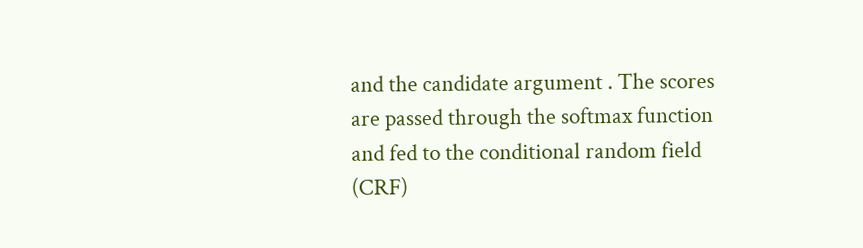and the candidate argument . The scores are passed through the softmax function and fed to the conditional random field (CRF)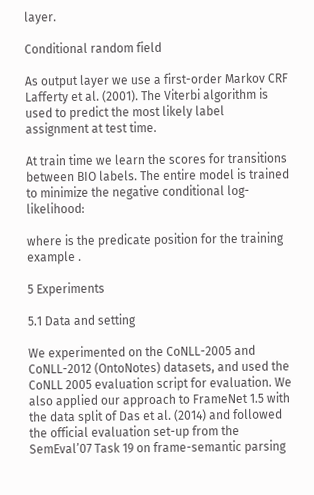layer.

Conditional random field

As output layer we use a first-order Markov CRF Lafferty et al. (2001). The Viterbi algorithm is used to predict the most likely label assignment at test time.

At train time we learn the scores for transitions between BIO labels. The entire model is trained to minimize the negative conditional log-likelihood:

where is the predicate position for the training example .

5 Experiments

5.1 Data and setting

We experimented on the CoNLL-2005 and CoNLL-2012 (OntoNotes) datasets, and used the CoNLL 2005 evaluation script for evaluation. We also applied our approach to FrameNet 1.5 with the data split of Das et al. (2014) and followed the official evaluation set-up from the SemEval’07 Task 19 on frame-semantic parsing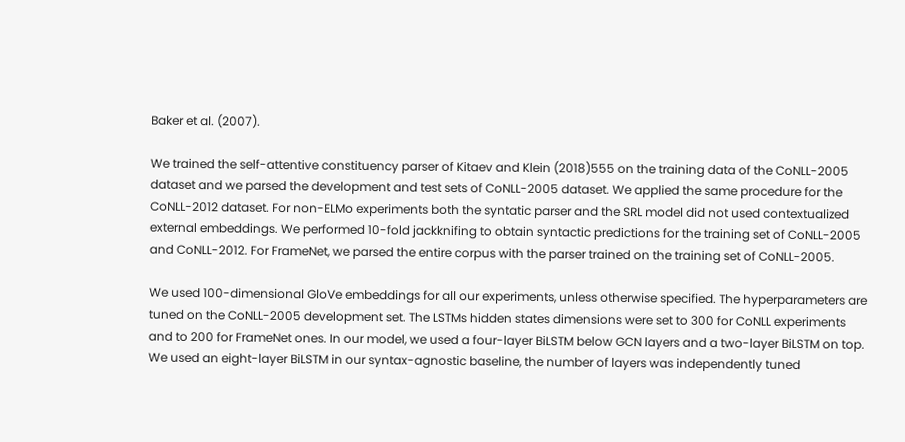Baker et al. (2007).

We trained the self-attentive constituency parser of Kitaev and Klein (2018)555 on the training data of the CoNLL-2005 dataset and we parsed the development and test sets of CoNLL-2005 dataset. We applied the same procedure for the CoNLL-2012 dataset. For non-ELMo experiments both the syntatic parser and the SRL model did not used contextualized external embeddings. We performed 10-fold jackknifing to obtain syntactic predictions for the training set of CoNLL-2005 and CoNLL-2012. For FrameNet, we parsed the entire corpus with the parser trained on the training set of CoNLL-2005.

We used 100-dimensional GloVe embeddings for all our experiments, unless otherwise specified. The hyperparameters are tuned on the CoNLL-2005 development set. The LSTMs hidden states dimensions were set to 300 for CoNLL experiments and to 200 for FrameNet ones. In our model, we used a four-layer BiLSTM below GCN layers and a two-layer BiLSTM on top. We used an eight-layer BiLSTM in our syntax-agnostic baseline, the number of layers was independently tuned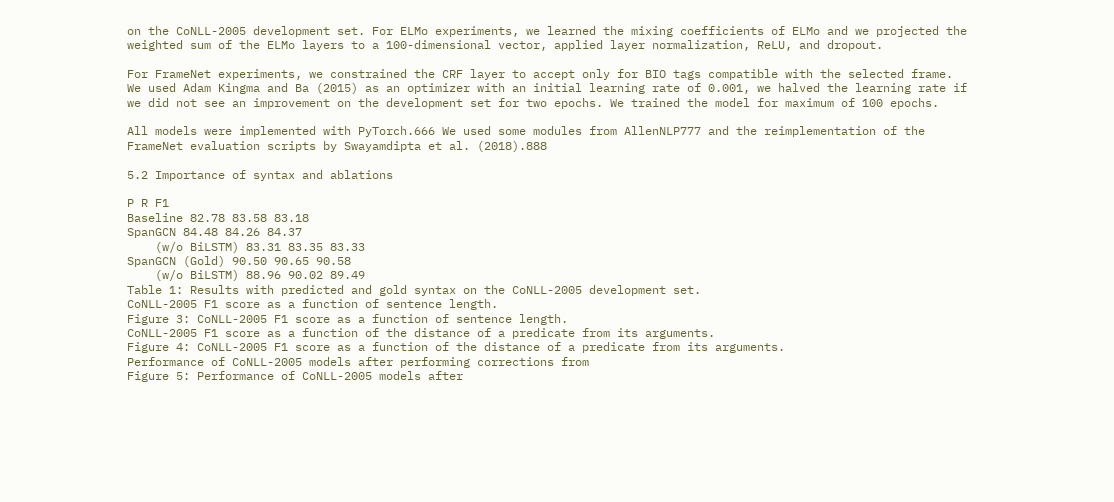on the CoNLL-2005 development set. For ELMo experiments, we learned the mixing coefficients of ELMo and we projected the weighted sum of the ELMo layers to a 100-dimensional vector, applied layer normalization, ReLU, and dropout.

For FrameNet experiments, we constrained the CRF layer to accept only for BIO tags compatible with the selected frame. We used Adam Kingma and Ba (2015) as an optimizer with an initial learning rate of 0.001, we halved the learning rate if we did not see an improvement on the development set for two epochs. We trained the model for maximum of 100 epochs.

All models were implemented with PyTorch.666 We used some modules from AllenNLP777 and the reimplementation of the FrameNet evaluation scripts by Swayamdipta et al. (2018).888

5.2 Importance of syntax and ablations

P R F1
Baseline 82.78 83.58 83.18
SpanGCN 84.48 84.26 84.37
    (w/o BiLSTM) 83.31 83.35 83.33
SpanGCN (Gold) 90.50 90.65 90.58
    (w/o BiLSTM) 88.96 90.02 89.49
Table 1: Results with predicted and gold syntax on the CoNLL-2005 development set.
CoNLL-2005 F1 score as a function of sentence length.
Figure 3: CoNLL-2005 F1 score as a function of sentence length.
CoNLL-2005 F1 score as a function of the distance of a predicate from its arguments.
Figure 4: CoNLL-2005 F1 score as a function of the distance of a predicate from its arguments.
Performance of CoNLL-2005 models after performing corrections from
Figure 5: Performance of CoNLL-2005 models after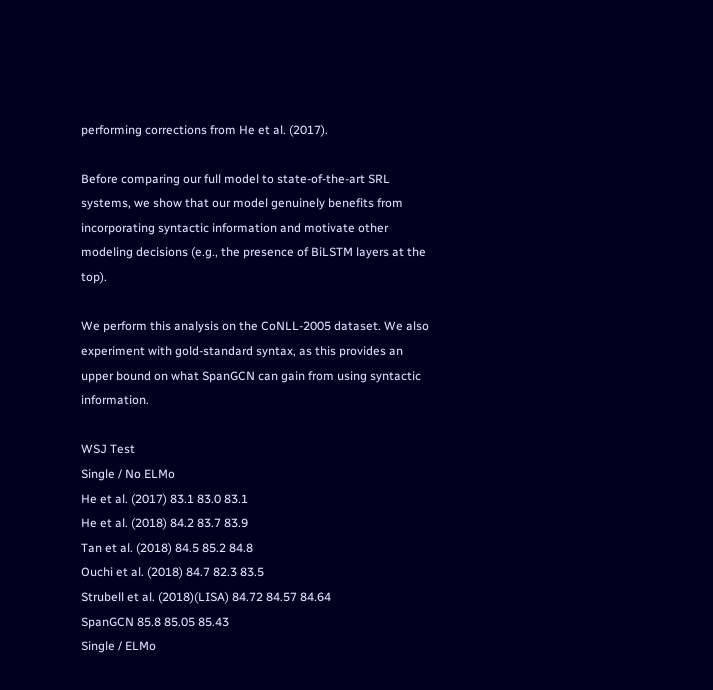performing corrections from He et al. (2017).

Before comparing our full model to state-of-the-art SRL systems, we show that our model genuinely benefits from incorporating syntactic information and motivate other modeling decisions (e.g., the presence of BiLSTM layers at the top).

We perform this analysis on the CoNLL-2005 dataset. We also experiment with gold-standard syntax, as this provides an upper bound on what SpanGCN can gain from using syntactic information.

WSJ Test
Single / No ELMo
He et al. (2017) 83.1 83.0 83.1
He et al. (2018) 84.2 83.7 83.9
Tan et al. (2018) 84.5 85.2 84.8
Ouchi et al. (2018) 84.7 82.3 83.5
Strubell et al. (2018)(LISA) 84.72 84.57 84.64
SpanGCN 85.8 85.05 85.43
Single / ELMo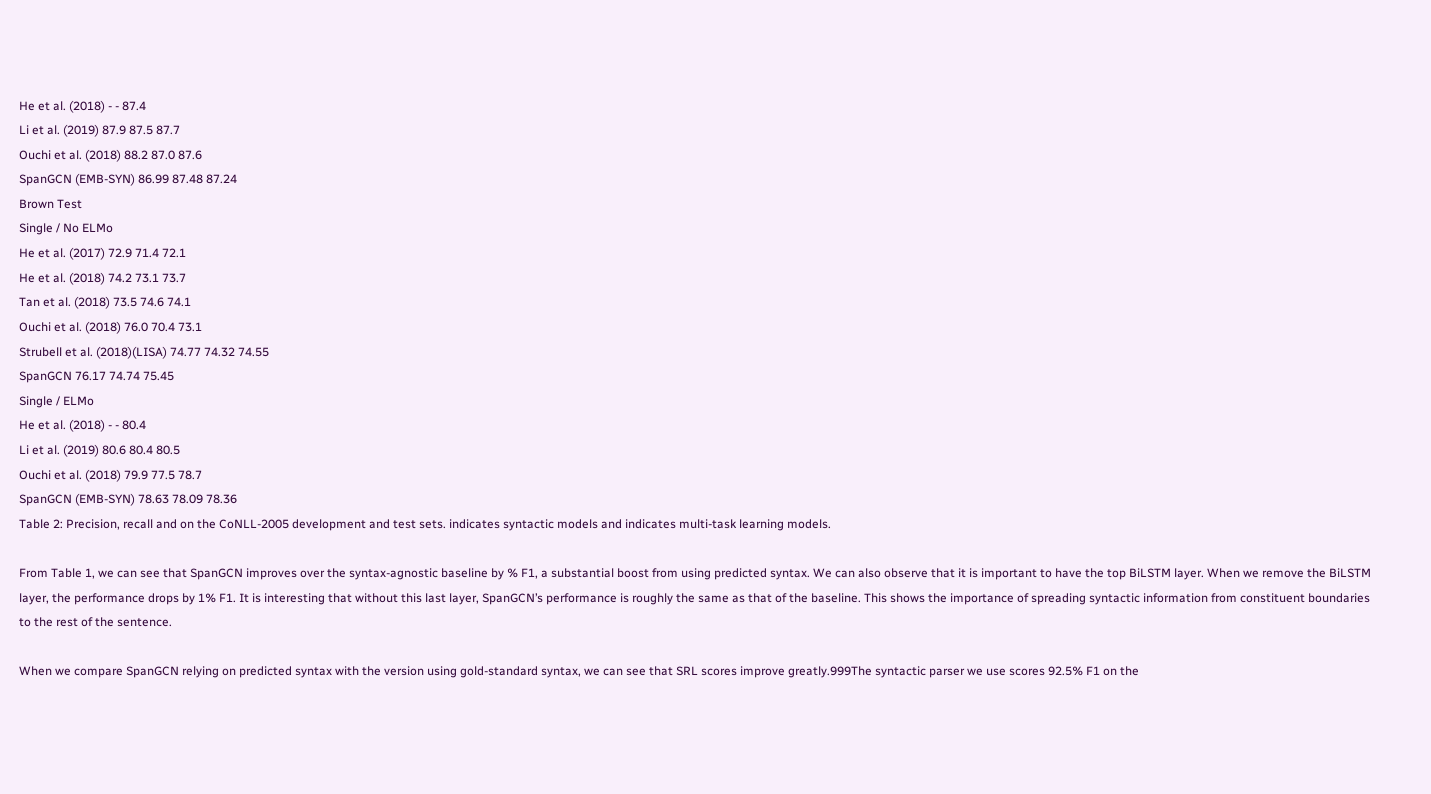He et al. (2018) - - 87.4
Li et al. (2019) 87.9 87.5 87.7
Ouchi et al. (2018) 88.2 87.0 87.6
SpanGCN (EMB-SYN) 86.99 87.48 87.24
Brown Test
Single / No ELMo
He et al. (2017) 72.9 71.4 72.1
He et al. (2018) 74.2 73.1 73.7
Tan et al. (2018) 73.5 74.6 74.1
Ouchi et al. (2018) 76.0 70.4 73.1
Strubell et al. (2018)(LISA) 74.77 74.32 74.55
SpanGCN 76.17 74.74 75.45
Single / ELMo
He et al. (2018) - - 80.4
Li et al. (2019) 80.6 80.4 80.5
Ouchi et al. (2018) 79.9 77.5 78.7
SpanGCN (EMB-SYN) 78.63 78.09 78.36
Table 2: Precision, recall and on the CoNLL-2005 development and test sets. indicates syntactic models and indicates multi-task learning models.

From Table 1, we can see that SpanGCN improves over the syntax-agnostic baseline by % F1, a substantial boost from using predicted syntax. We can also observe that it is important to have the top BiLSTM layer. When we remove the BiLSTM layer, the performance drops by 1% F1. It is interesting that without this last layer, SpanGCN’s performance is roughly the same as that of the baseline. This shows the importance of spreading syntactic information from constituent boundaries to the rest of the sentence.

When we compare SpanGCN relying on predicted syntax with the version using gold-standard syntax, we can see that SRL scores improve greatly.999The syntactic parser we use scores 92.5% F1 on the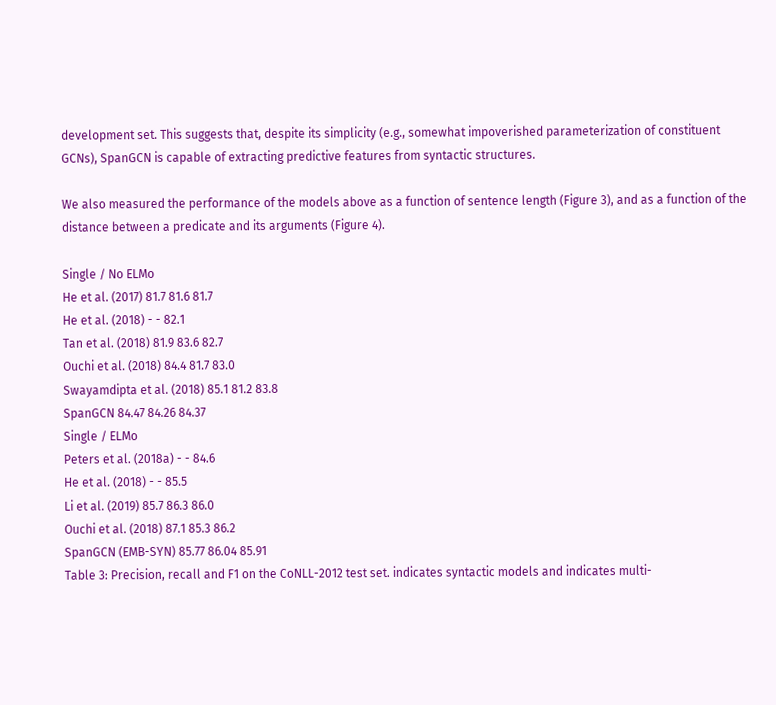development set. This suggests that, despite its simplicity (e.g., somewhat impoverished parameterization of constituent GCNs), SpanGCN is capable of extracting predictive features from syntactic structures.

We also measured the performance of the models above as a function of sentence length (Figure 3), and as a function of the distance between a predicate and its arguments (Figure 4).

Single / No ELMo
He et al. (2017) 81.7 81.6 81.7
He et al. (2018) - - 82.1
Tan et al. (2018) 81.9 83.6 82.7
Ouchi et al. (2018) 84.4 81.7 83.0
Swayamdipta et al. (2018) 85.1 81.2 83.8
SpanGCN 84.47 84.26 84.37
Single / ELMo
Peters et al. (2018a) - - 84.6
He et al. (2018) - - 85.5
Li et al. (2019) 85.7 86.3 86.0
Ouchi et al. (2018) 87.1 85.3 86.2
SpanGCN (EMB-SYN) 85.77 86.04 85.91
Table 3: Precision, recall and F1 on the CoNLL-2012 test set. indicates syntactic models and indicates multi-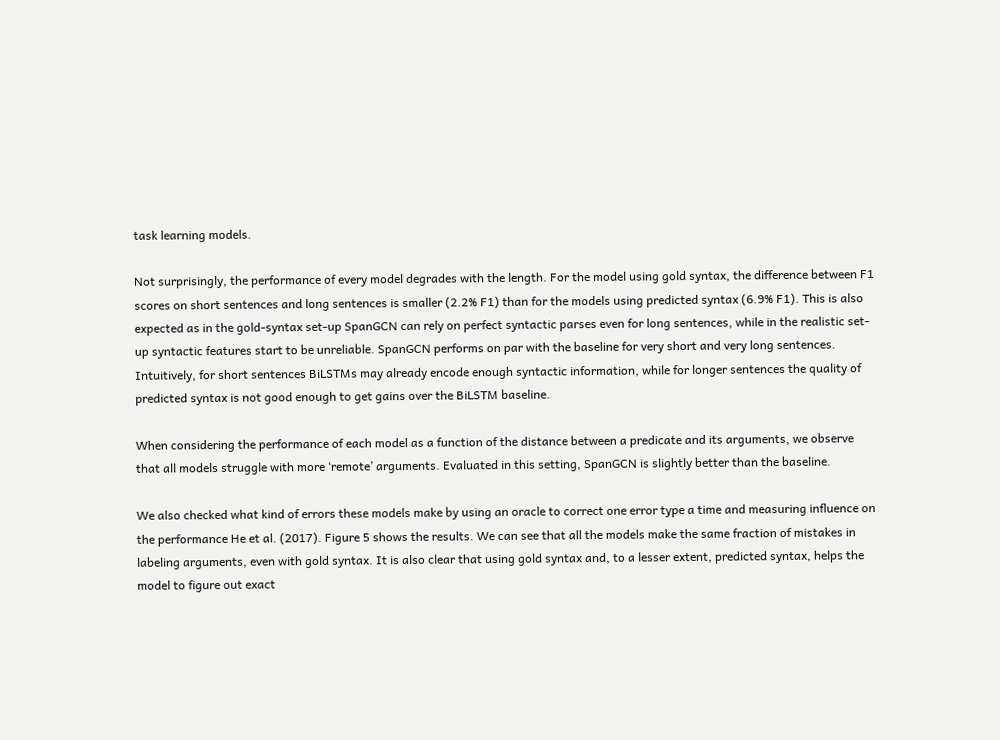task learning models.

Not surprisingly, the performance of every model degrades with the length. For the model using gold syntax, the difference between F1 scores on short sentences and long sentences is smaller (2.2% F1) than for the models using predicted syntax (6.9% F1). This is also expected as in the gold-syntax set-up SpanGCN can rely on perfect syntactic parses even for long sentences, while in the realistic set-up syntactic features start to be unreliable. SpanGCN performs on par with the baseline for very short and very long sentences. Intuitively, for short sentences BiLSTMs may already encode enough syntactic information, while for longer sentences the quality of predicted syntax is not good enough to get gains over the BiLSTM baseline.

When considering the performance of each model as a function of the distance between a predicate and its arguments, we observe that all models struggle with more ‘remote’ arguments. Evaluated in this setting, SpanGCN is slightly better than the baseline.

We also checked what kind of errors these models make by using an oracle to correct one error type a time and measuring influence on the performance He et al. (2017). Figure 5 shows the results. We can see that all the models make the same fraction of mistakes in labeling arguments, even with gold syntax. It is also clear that using gold syntax and, to a lesser extent, predicted syntax, helps the model to figure out exact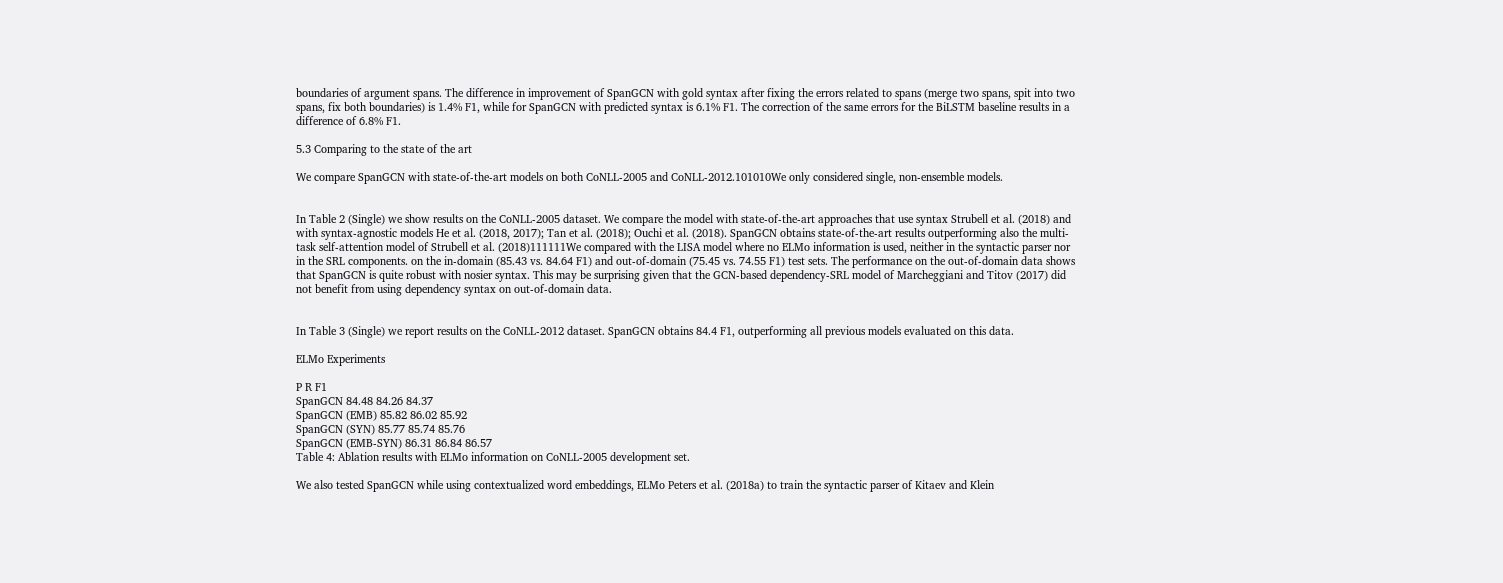boundaries of argument spans. The difference in improvement of SpanGCN with gold syntax after fixing the errors related to spans (merge two spans, spit into two spans, fix both boundaries) is 1.4% F1, while for SpanGCN with predicted syntax is 6.1% F1. The correction of the same errors for the BiLSTM baseline results in a difference of 6.8% F1.

5.3 Comparing to the state of the art

We compare SpanGCN with state-of-the-art models on both CoNLL-2005 and CoNLL-2012.101010We only considered single, non-ensemble models.


In Table 2 (Single) we show results on the CoNLL-2005 dataset. We compare the model with state-of-the-art approaches that use syntax Strubell et al. (2018) and with syntax-agnostic models He et al. (2018, 2017); Tan et al. (2018); Ouchi et al. (2018). SpanGCN obtains state-of-the-art results outperforming also the multi-task self-attention model of Strubell et al. (2018)111111We compared with the LISA model where no ELMo information is used, neither in the syntactic parser nor in the SRL components. on the in-domain (85.43 vs. 84.64 F1) and out-of-domain (75.45 vs. 74.55 F1) test sets. The performance on the out-of-domain data shows that SpanGCN is quite robust with nosier syntax. This may be surprising given that the GCN-based dependency-SRL model of Marcheggiani and Titov (2017) did not benefit from using dependency syntax on out-of-domain data.


In Table 3 (Single) we report results on the CoNLL-2012 dataset. SpanGCN obtains 84.4 F1, outperforming all previous models evaluated on this data.

ELMo Experiments

P R F1
SpanGCN 84.48 84.26 84.37
SpanGCN (EMB) 85.82 86.02 85.92
SpanGCN (SYN) 85.77 85.74 85.76
SpanGCN (EMB-SYN) 86.31 86.84 86.57
Table 4: Ablation results with ELMo information on CoNLL-2005 development set.

We also tested SpanGCN while using contextualized word embeddings, ELMo Peters et al. (2018a) to train the syntactic parser of Kitaev and Klein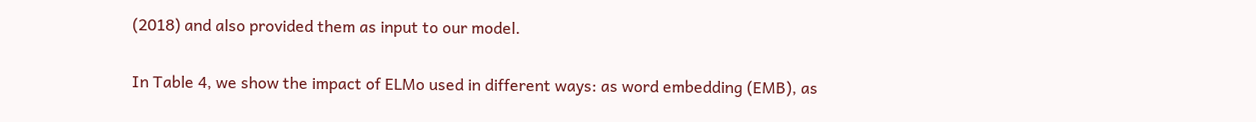(2018) and also provided them as input to our model.

In Table 4, we show the impact of ELMo used in different ways: as word embedding (EMB), as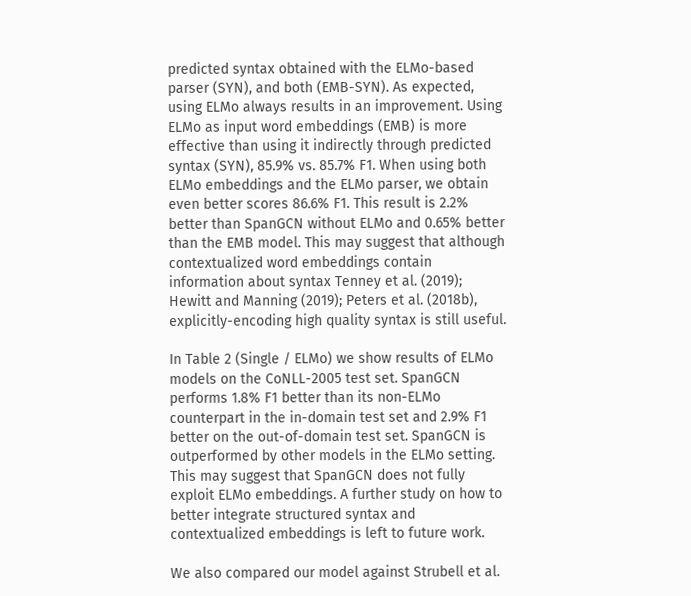predicted syntax obtained with the ELMo-based parser (SYN), and both (EMB-SYN). As expected, using ELMo always results in an improvement. Using ELMo as input word embeddings (EMB) is more effective than using it indirectly through predicted syntax (SYN), 85.9% vs. 85.7% F1. When using both ELMo embeddings and the ELMo parser, we obtain even better scores 86.6% F1. This result is 2.2% better than SpanGCN without ELMo and 0.65% better than the EMB model. This may suggest that although contextualized word embeddings contain information about syntax Tenney et al. (2019); Hewitt and Manning (2019); Peters et al. (2018b), explicitly-encoding high quality syntax is still useful.

In Table 2 (Single / ELMo) we show results of ELMo models on the CoNLL-2005 test set. SpanGCN performs 1.8% F1 better than its non-ELMo counterpart in the in-domain test set and 2.9% F1 better on the out-of-domain test set. SpanGCN is outperformed by other models in the ELMo setting. This may suggest that SpanGCN does not fully exploit ELMo embeddings. A further study on how to better integrate structured syntax and contextualized embeddings is left to future work.

We also compared our model against Strubell et al.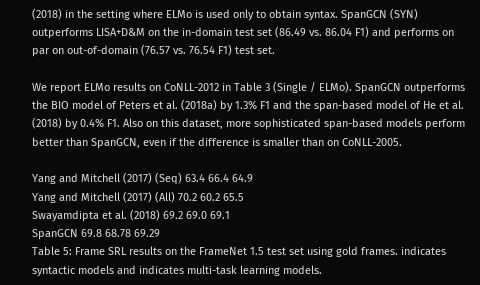(2018) in the setting where ELMo is used only to obtain syntax. SpanGCN (SYN) outperforms LISA+D&M on the in-domain test set (86.49 vs. 86.04 F1) and performs on par on out-of-domain (76.57 vs. 76.54 F1) test set.

We report ELMo results on CoNLL-2012 in Table 3 (Single / ELMo). SpanGCN outperforms the BIO model of Peters et al. (2018a) by 1.3% F1 and the span-based model of He et al. (2018) by 0.4% F1. Also on this dataset, more sophisticated span-based models perform better than SpanGCN, even if the difference is smaller than on CoNLL-2005.

Yang and Mitchell (2017) (Seq) 63.4 66.4 64.9
Yang and Mitchell (2017) (All) 70.2 60.2 65.5
Swayamdipta et al. (2018) 69.2 69.0 69.1
SpanGCN 69.8 68.78 69.29
Table 5: Frame SRL results on the FrameNet 1.5 test set using gold frames. indicates syntactic models and indicates multi-task learning models.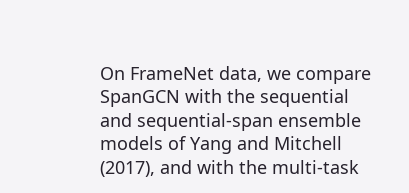On FrameNet data, we compare SpanGCN with the sequential and sequential-span ensemble models of Yang and Mitchell (2017), and with the multi-task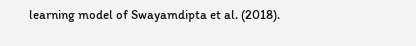learning model of Swayamdipta et al. (2018).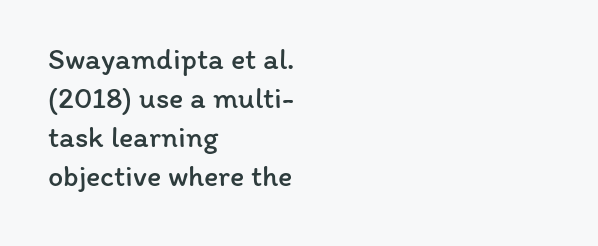Swayamdipta et al. (2018) use a multi-task learning objective where the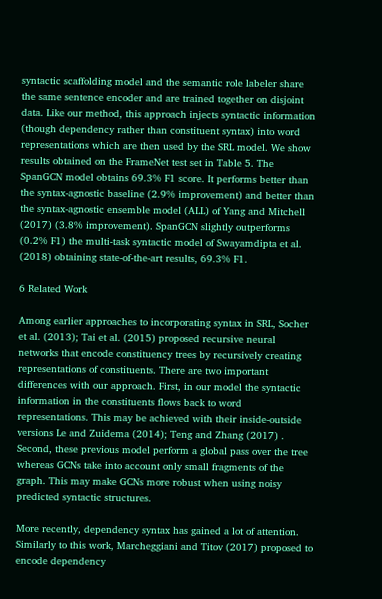syntactic scaffolding model and the semantic role labeler share the same sentence encoder and are trained together on disjoint data. Like our method, this approach injects syntactic information (though dependency rather than constituent syntax) into word representations which are then used by the SRL model. We show results obtained on the FrameNet test set in Table 5. The SpanGCN model obtains 69.3% F1 score. It performs better than the syntax-agnostic baseline (2.9% improvement) and better than the syntax-agnostic ensemble model (ALL) of Yang and Mitchell (2017) (3.8% improvement). SpanGCN slightly outperforms (0.2% F1) the multi-task syntactic model of Swayamdipta et al. (2018) obtaining state-of-the-art results, 69.3% F1.

6 Related Work

Among earlier approaches to incorporating syntax in SRL, Socher et al. (2013); Tai et al. (2015) proposed recursive neural networks that encode constituency trees by recursively creating representations of constituents. There are two important differences with our approach. First, in our model the syntactic information in the constituents flows back to word representations. This may be achieved with their inside-outside versions Le and Zuidema (2014); Teng and Zhang (2017) . Second, these previous model perform a global pass over the tree whereas GCNs take into account only small fragments of the graph. This may make GCNs more robust when using noisy predicted syntactic structures.

More recently, dependency syntax has gained a lot of attention. Similarly to this work, Marcheggiani and Titov (2017) proposed to encode dependency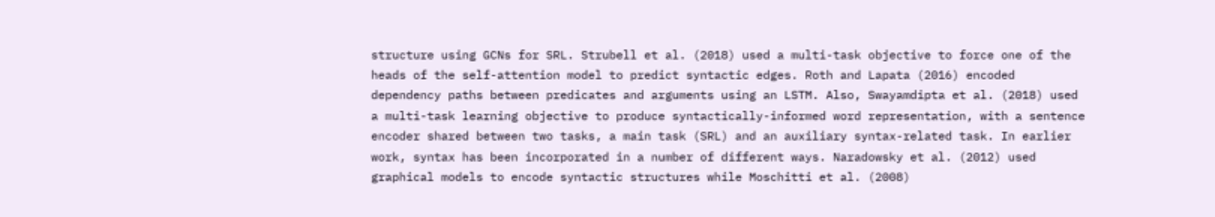structure using GCNs for SRL. Strubell et al. (2018) used a multi-task objective to force one of the heads of the self-attention model to predict syntactic edges. Roth and Lapata (2016) encoded dependency paths between predicates and arguments using an LSTM. Also, Swayamdipta et al. (2018) used a multi-task learning objective to produce syntactically-informed word representation, with a sentence encoder shared between two tasks, a main task (SRL) and an auxiliary syntax-related task. In earlier work, syntax has been incorporated in a number of different ways. Naradowsky et al. (2012) used graphical models to encode syntactic structures while Moschitti et al. (2008)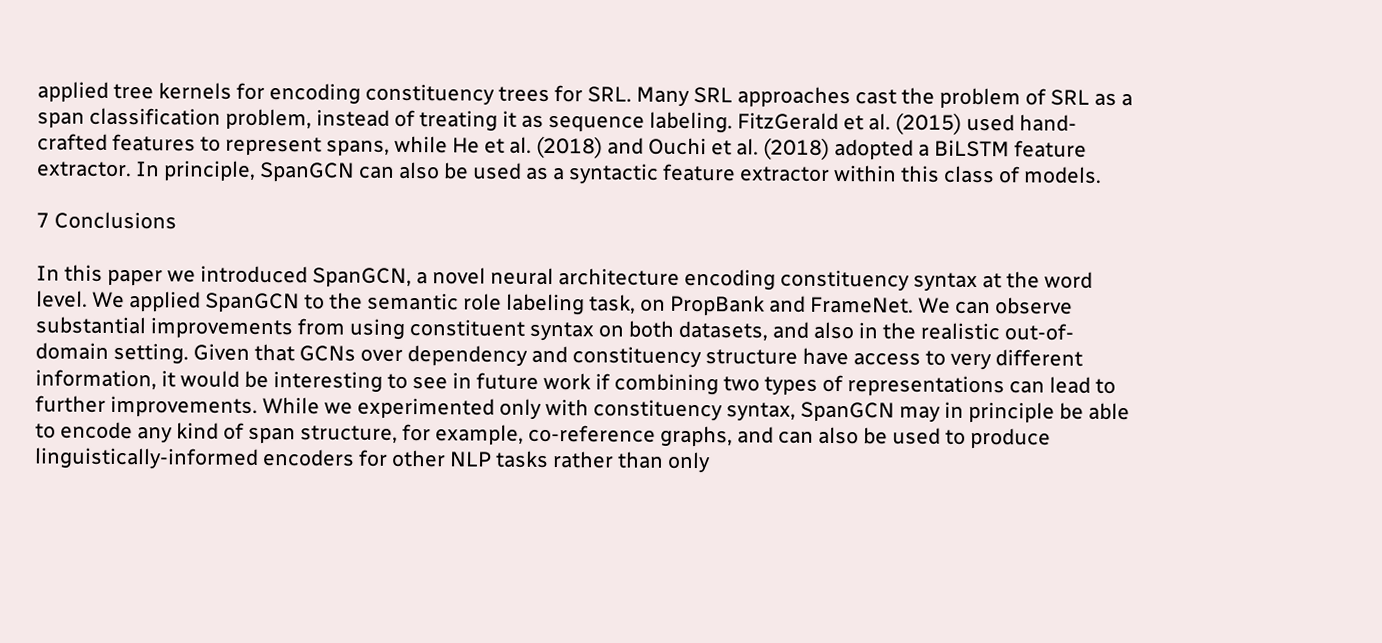applied tree kernels for encoding constituency trees for SRL. Many SRL approaches cast the problem of SRL as a span classification problem, instead of treating it as sequence labeling. FitzGerald et al. (2015) used hand-crafted features to represent spans, while He et al. (2018) and Ouchi et al. (2018) adopted a BiLSTM feature extractor. In principle, SpanGCN can also be used as a syntactic feature extractor within this class of models.

7 Conclusions

In this paper we introduced SpanGCN, a novel neural architecture encoding constituency syntax at the word level. We applied SpanGCN to the semantic role labeling task, on PropBank and FrameNet. We can observe substantial improvements from using constituent syntax on both datasets, and also in the realistic out-of-domain setting. Given that GCNs over dependency and constituency structure have access to very different information, it would be interesting to see in future work if combining two types of representations can lead to further improvements. While we experimented only with constituency syntax, SpanGCN may in principle be able to encode any kind of span structure, for example, co-reference graphs, and can also be used to produce linguistically-informed encoders for other NLP tasks rather than only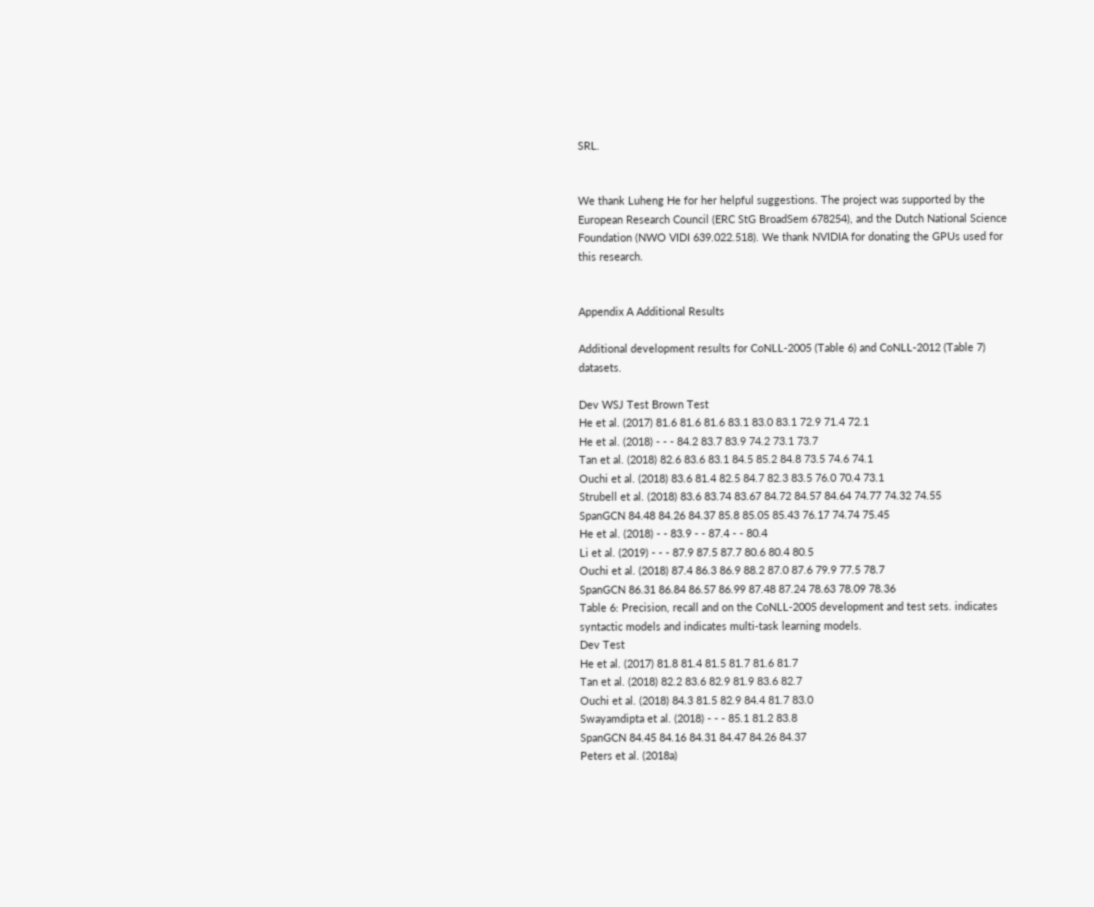SRL.


We thank Luheng He for her helpful suggestions. The project was supported by the European Research Council (ERC StG BroadSem 678254), and the Dutch National Science Foundation (NWO VIDI 639.022.518). We thank NVIDIA for donating the GPUs used for this research.


Appendix A Additional Results

Additional development results for CoNLL-2005 (Table 6) and CoNLL-2012 (Table 7) datasets.

Dev WSJ Test Brown Test
He et al. (2017) 81.6 81.6 81.6 83.1 83.0 83.1 72.9 71.4 72.1
He et al. (2018) - - - 84.2 83.7 83.9 74.2 73.1 73.7
Tan et al. (2018) 82.6 83.6 83.1 84.5 85.2 84.8 73.5 74.6 74.1
Ouchi et al. (2018) 83.6 81.4 82.5 84.7 82.3 83.5 76.0 70.4 73.1
Strubell et al. (2018) 83.6 83.74 83.67 84.72 84.57 84.64 74.77 74.32 74.55
SpanGCN 84.48 84.26 84.37 85.8 85.05 85.43 76.17 74.74 75.45
He et al. (2018) - - 83.9 - - 87.4 - - 80.4
Li et al. (2019) - - - 87.9 87.5 87.7 80.6 80.4 80.5
Ouchi et al. (2018) 87.4 86.3 86.9 88.2 87.0 87.6 79.9 77.5 78.7
SpanGCN 86.31 86.84 86.57 86.99 87.48 87.24 78.63 78.09 78.36
Table 6: Precision, recall and on the CoNLL-2005 development and test sets. indicates syntactic models and indicates multi-task learning models.
Dev Test
He et al. (2017) 81.8 81.4 81.5 81.7 81.6 81.7
Tan et al. (2018) 82.2 83.6 82.9 81.9 83.6 82.7
Ouchi et al. (2018) 84.3 81.5 82.9 84.4 81.7 83.0
Swayamdipta et al. (2018) - - - 85.1 81.2 83.8
SpanGCN 84.45 84.16 84.31 84.47 84.26 84.37
Peters et al. (2018a)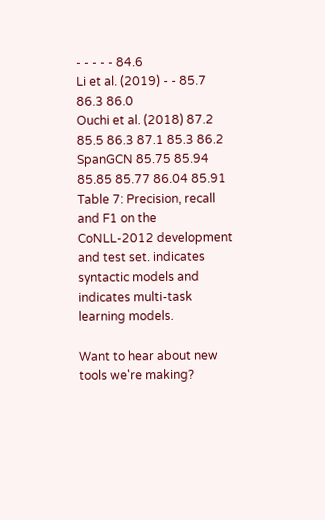- - - - - 84.6
Li et al. (2019) - - 85.7 86.3 86.0
Ouchi et al. (2018) 87.2 85.5 86.3 87.1 85.3 86.2
SpanGCN 85.75 85.94 85.85 85.77 86.04 85.91
Table 7: Precision, recall and F1 on the CoNLL-2012 development and test set. indicates syntactic models and indicates multi-task learning models.

Want to hear about new tools we're making?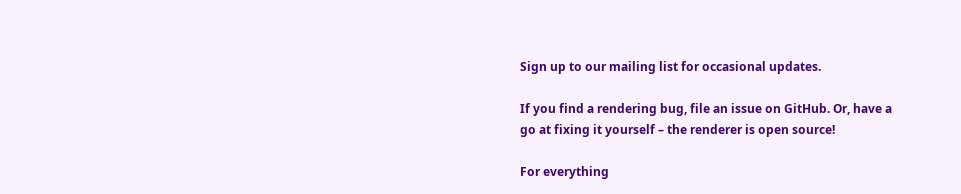Sign up to our mailing list for occasional updates.

If you find a rendering bug, file an issue on GitHub. Or, have a go at fixing it yourself – the renderer is open source!

For everything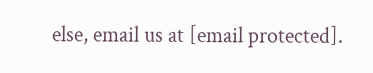else, email us at [email protected].